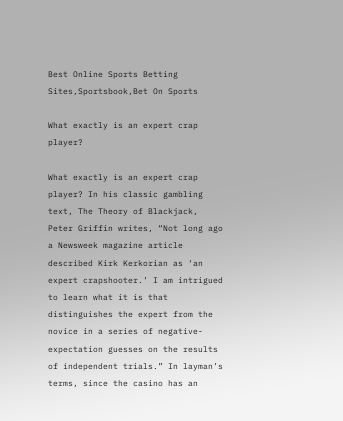Best Online Sports Betting Sites,Sportsbook,Bet On Sports

What exactly is an expert crap player?

What exactly is an expert crap player? In his classic gambling text, The Theory of Blackjack, Peter Griffin writes, “Not long ago a Newsweek magazine article described Kirk Kerkorian as ‘an expert crapshooter.’ I am intrigued to learn what it is that distinguishes the expert from the novice in a series of negative-expectation guesses on the results of independent trials.” In layman’s terms, since the casino has an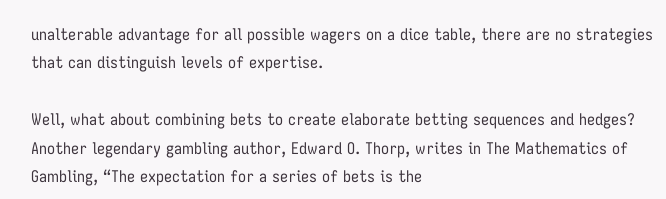unalterable advantage for all possible wagers on a dice table, there are no strategies that can distinguish levels of expertise.

Well, what about combining bets to create elaborate betting sequences and hedges? Another legendary gambling author, Edward O. Thorp, writes in The Mathematics of Gambling, “The expectation for a series of bets is the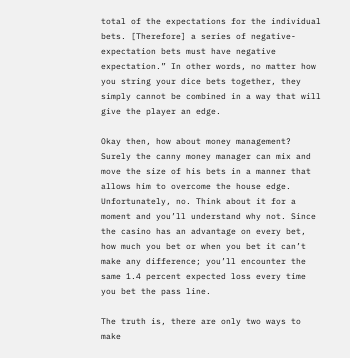total of the expectations for the individual bets. [Therefore] a series of negative-expectation bets must have negative expectation.” In other words, no matter how you string your dice bets together, they simply cannot be combined in a way that will give the player an edge.

Okay then, how about money management? Surely the canny money manager can mix and move the size of his bets in a manner that allows him to overcome the house edge. Unfortunately, no. Think about it for a moment and you’ll understand why not. Since the casino has an advantage on every bet, how much you bet or when you bet it can’t make any difference; you’ll encounter the same 1.4 percent expected loss every time you bet the pass line.

The truth is, there are only two ways to make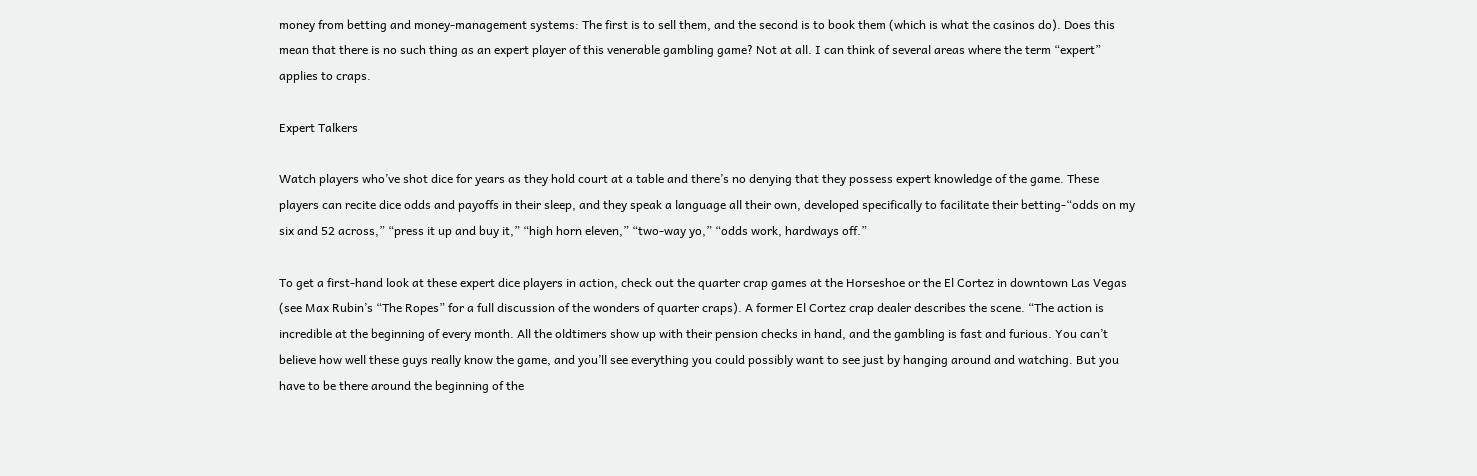money from betting and money-management systems: The first is to sell them, and the second is to book them (which is what the casinos do). Does this mean that there is no such thing as an expert player of this venerable gambling game? Not at all. I can think of several areas where the term “expert” applies to craps.

Expert Talkers

Watch players who’ve shot dice for years as they hold court at a table and there’s no denying that they possess expert knowledge of the game. These players can recite dice odds and payoffs in their sleep, and they speak a language all their own, developed specifically to facilitate their betting-“odds on my six and 52 across,” “press it up and buy it,” “high horn eleven,” “two-way yo,” “odds work, hardways off.”

To get a first-hand look at these expert dice players in action, check out the quarter crap games at the Horseshoe or the El Cortez in downtown Las Vegas (see Max Rubin’s “The Ropes” for a full discussion of the wonders of quarter craps). A former El Cortez crap dealer describes the scene. “The action is incredible at the beginning of every month. All the oldtimers show up with their pension checks in hand, and the gambling is fast and furious. You can’t believe how well these guys really know the game, and you’ll see everything you could possibly want to see just by hanging around and watching. But you have to be there around the beginning of the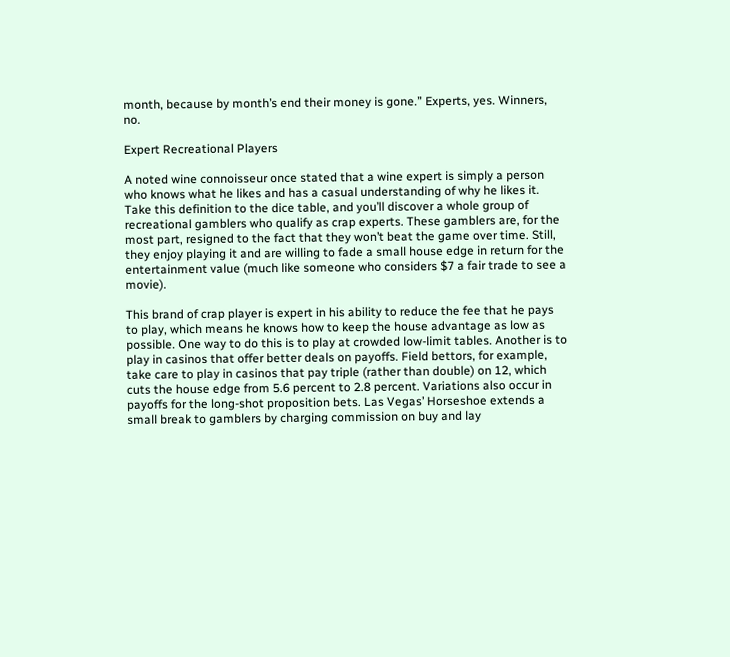month, because by month’s end their money is gone.” Experts, yes. Winners, no.

Expert Recreational Players

A noted wine connoisseur once stated that a wine expert is simply a person who knows what he likes and has a casual understanding of why he likes it. Take this definition to the dice table, and you’ll discover a whole group of recreational gamblers who qualify as crap experts. These gamblers are, for the most part, resigned to the fact that they won’t beat the game over time. Still, they enjoy playing it and are willing to fade a small house edge in return for the entertainment value (much like someone who considers $7 a fair trade to see a movie).

This brand of crap player is expert in his ability to reduce the fee that he pays to play, which means he knows how to keep the house advantage as low as possible. One way to do this is to play at crowded low-limit tables. Another is to play in casinos that offer better deals on payoffs. Field bettors, for example, take care to play in casinos that pay triple (rather than double) on 12, which cuts the house edge from 5.6 percent to 2.8 percent. Variations also occur in payoffs for the long-shot proposition bets. Las Vegas’ Horseshoe extends a small break to gamblers by charging commission on buy and lay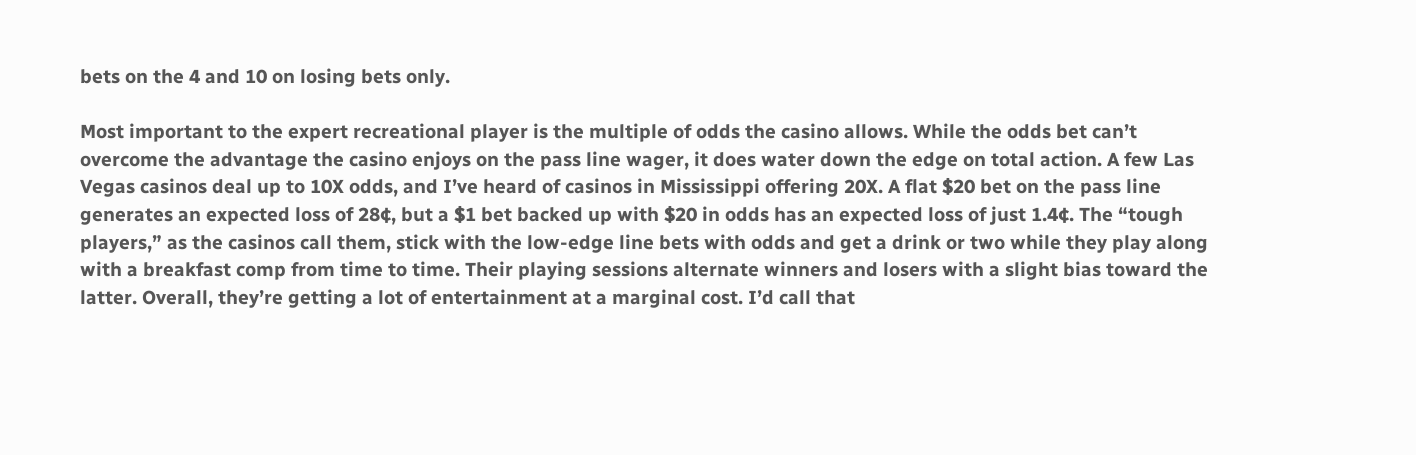bets on the 4 and 10 on losing bets only.

Most important to the expert recreational player is the multiple of odds the casino allows. While the odds bet can’t overcome the advantage the casino enjoys on the pass line wager, it does water down the edge on total action. A few Las Vegas casinos deal up to 10X odds, and I’ve heard of casinos in Mississippi offering 20X. A flat $20 bet on the pass line generates an expected loss of 28¢, but a $1 bet backed up with $20 in odds has an expected loss of just 1.4¢. The “tough players,” as the casinos call them, stick with the low-edge line bets with odds and get a drink or two while they play along with a breakfast comp from time to time. Their playing sessions alternate winners and losers with a slight bias toward the latter. Overall, they’re getting a lot of entertainment at a marginal cost. I’d call that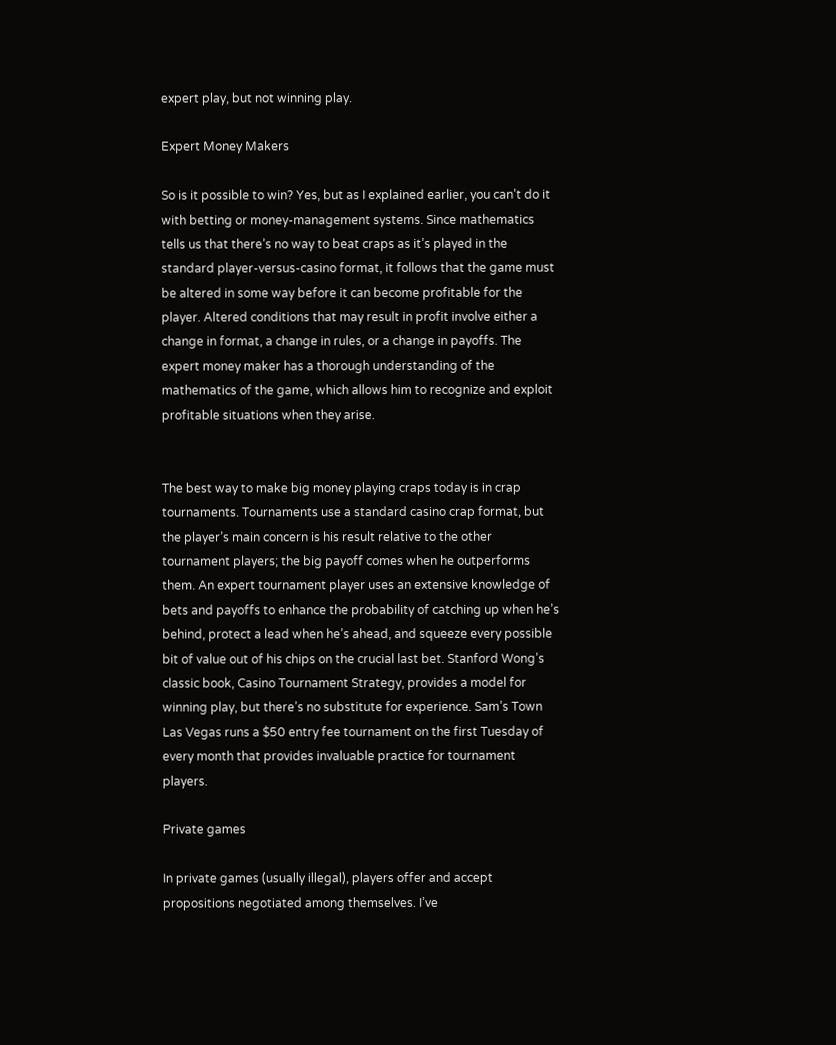expert play, but not winning play.

Expert Money Makers

So is it possible to win? Yes, but as I explained earlier, you can’t do it with betting or money-management systems. Since mathematics tells us that there’s no way to beat craps as it’s played in the standard player-versus-casino format, it follows that the game must be altered in some way before it can become profitable for the player. Altered conditions that may result in profit involve either a change in format, a change in rules, or a change in payoffs. The expert money maker has a thorough understanding of the mathematics of the game, which allows him to recognize and exploit profitable situations when they arise.


The best way to make big money playing craps today is in crap tournaments. Tournaments use a standard casino crap format, but the player’s main concern is his result relative to the other tournament players; the big payoff comes when he outperforms them. An expert tournament player uses an extensive knowledge of bets and payoffs to enhance the probability of catching up when he’s behind, protect a lead when he’s ahead, and squeeze every possible bit of value out of his chips on the crucial last bet. Stanford Wong’s classic book, Casino Tournament Strategy, provides a model for winning play, but there’s no substitute for experience. Sam’s Town Las Vegas runs a $50 entry fee tournament on the first Tuesday of every month that provides invaluable practice for tournament players.

Private games

In private games (usually illegal), players offer and accept propositions negotiated among themselves. I’ve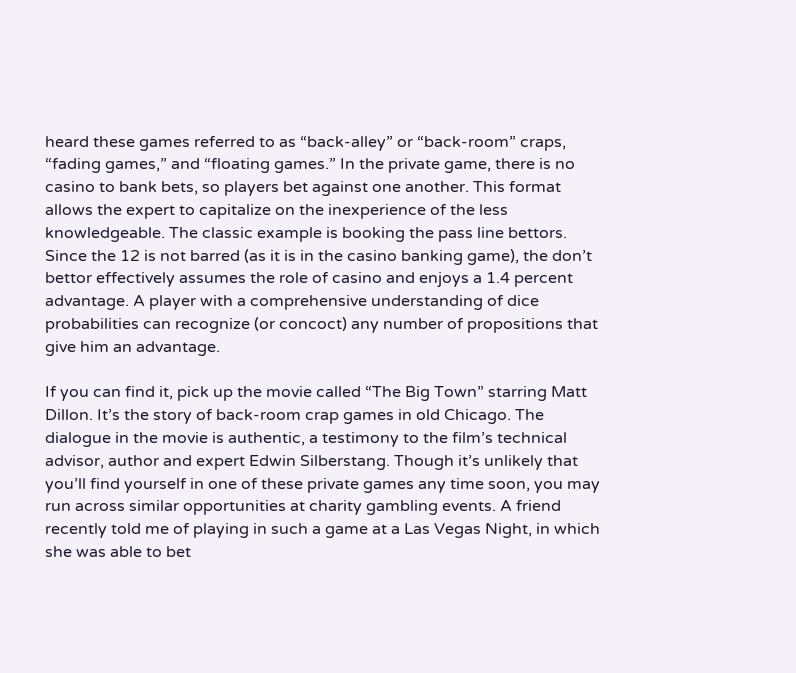heard these games referred to as “back-alley” or “back-room” craps, “fading games,” and “floating games.” In the private game, there is no casino to bank bets, so players bet against one another. This format allows the expert to capitalize on the inexperience of the less knowledgeable. The classic example is booking the pass line bettors. Since the 12 is not barred (as it is in the casino banking game), the don’t bettor effectively assumes the role of casino and enjoys a 1.4 percent advantage. A player with a comprehensive understanding of dice probabilities can recognize (or concoct) any number of propositions that give him an advantage.

If you can find it, pick up the movie called “The Big Town” starring Matt Dillon. It’s the story of back-room crap games in old Chicago. The dialogue in the movie is authentic, a testimony to the film’s technical advisor, author and expert Edwin Silberstang. Though it’s unlikely that you’ll find yourself in one of these private games any time soon, you may run across similar opportunities at charity gambling events. A friend recently told me of playing in such a game at a Las Vegas Night, in which she was able to bet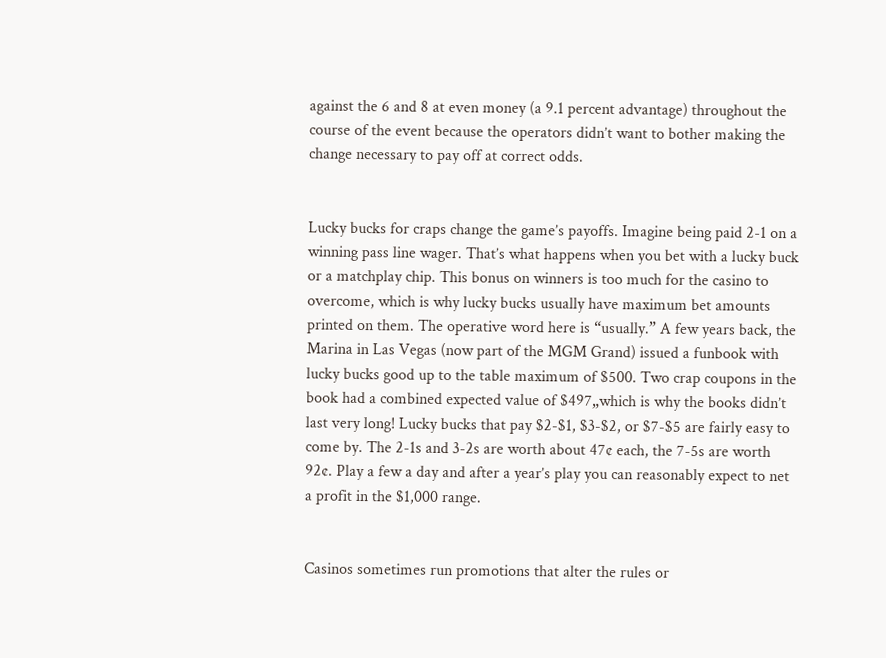against the 6 and 8 at even money (a 9.1 percent advantage) throughout the course of the event because the operators didn’t want to bother making the change necessary to pay off at correct odds.


Lucky bucks for craps change the game’s payoffs. Imagine being paid 2-1 on a winning pass line wager. That’s what happens when you bet with a lucky buck or a matchplay chip. This bonus on winners is too much for the casino to overcome, which is why lucky bucks usually have maximum bet amounts printed on them. The operative word here is “usually.” A few years back, the Marina in Las Vegas (now part of the MGM Grand) issued a funbook with lucky bucks good up to the table maximum of $500. Two crap coupons in the book had a combined expected value of $497„which is why the books didn’t last very long! Lucky bucks that pay $2-$1, $3-$2, or $7-$5 are fairly easy to come by. The 2-1s and 3-2s are worth about 47¢ each, the 7-5s are worth 92¢. Play a few a day and after a year’s play you can reasonably expect to net a profit in the $1,000 range.


Casinos sometimes run promotions that alter the rules or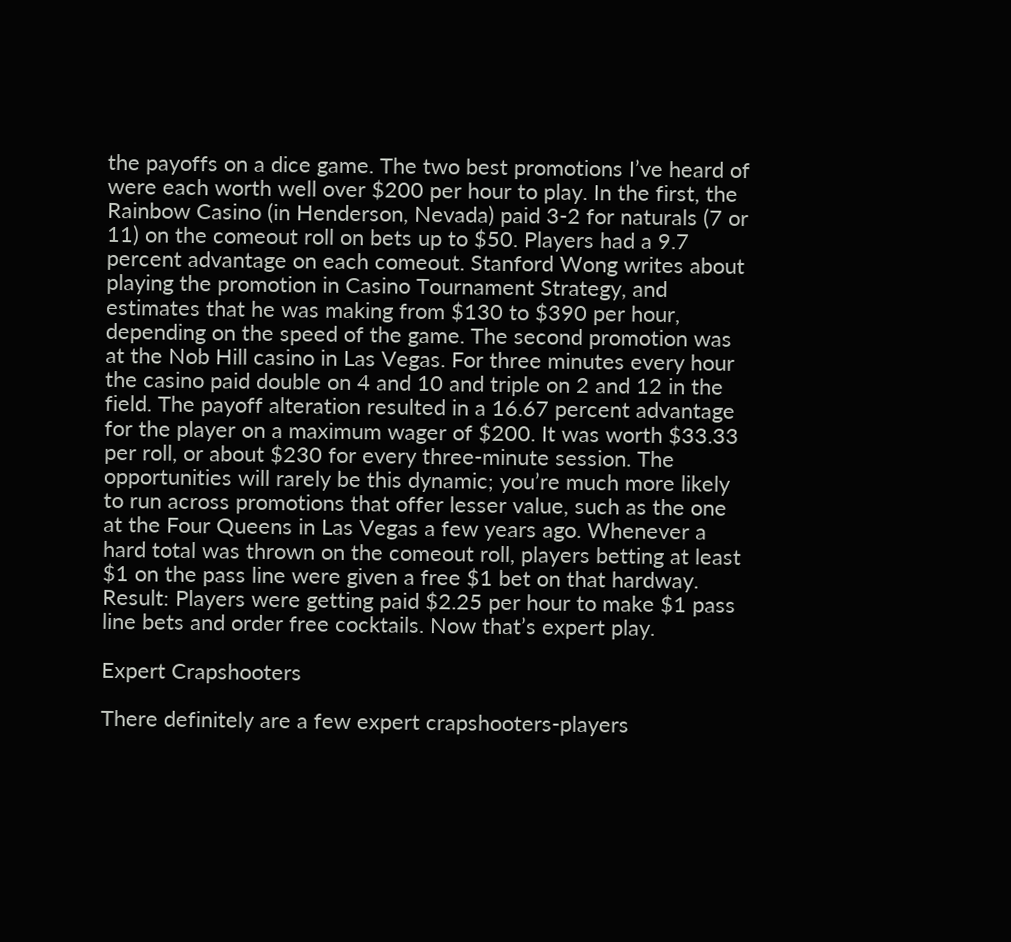the payoffs on a dice game. The two best promotions I’ve heard of were each worth well over $200 per hour to play. In the first, the Rainbow Casino (in Henderson, Nevada) paid 3-2 for naturals (7 or 11) on the comeout roll on bets up to $50. Players had a 9.7 percent advantage on each comeout. Stanford Wong writes about playing the promotion in Casino Tournament Strategy, and estimates that he was making from $130 to $390 per hour, depending on the speed of the game. The second promotion was at the Nob Hill casino in Las Vegas. For three minutes every hour the casino paid double on 4 and 10 and triple on 2 and 12 in the field. The payoff alteration resulted in a 16.67 percent advantage for the player on a maximum wager of $200. It was worth $33.33 per roll, or about $230 for every three-minute session. The opportunities will rarely be this dynamic; you’re much more likely to run across promotions that offer lesser value, such as the one at the Four Queens in Las Vegas a few years ago. Whenever a hard total was thrown on the comeout roll, players betting at least $1 on the pass line were given a free $1 bet on that hardway. Result: Players were getting paid $2.25 per hour to make $1 pass line bets and order free cocktails. Now that’s expert play.

Expert Crapshooters

There definitely are a few expert crapshooters-players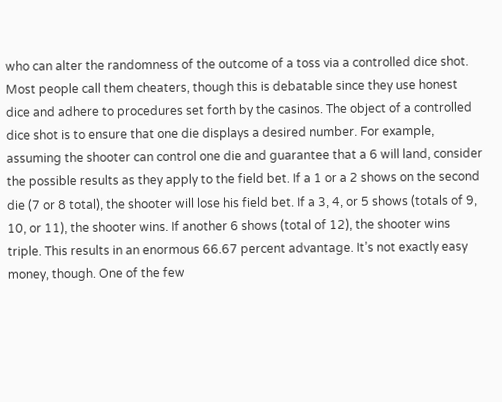who can alter the randomness of the outcome of a toss via a controlled dice shot. Most people call them cheaters, though this is debatable since they use honest dice and adhere to procedures set forth by the casinos. The object of a controlled dice shot is to ensure that one die displays a desired number. For example, assuming the shooter can control one die and guarantee that a 6 will land, consider the possible results as they apply to the field bet. If a 1 or a 2 shows on the second die (7 or 8 total), the shooter will lose his field bet. If a 3, 4, or 5 shows (totals of 9, 10, or 11), the shooter wins. If another 6 shows (total of 12), the shooter wins triple. This results in an enormous 66.67 percent advantage. It’s not exactly easy money, though. One of the few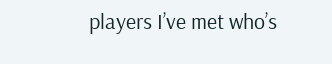players I’ve met who’s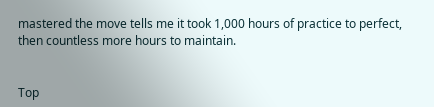mastered the move tells me it took 1,000 hours of practice to perfect, then countless more hours to maintain.


Top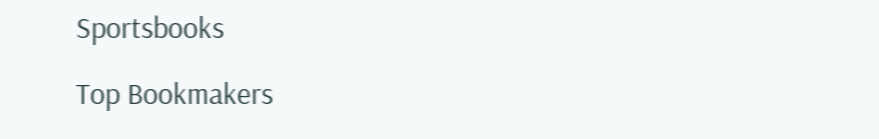Sportsbooks

Top Bookmakers